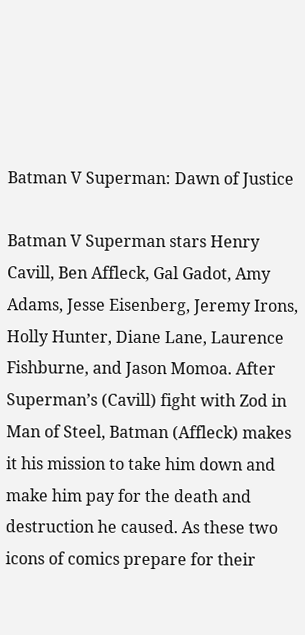Batman V Superman: Dawn of Justice

Batman V Superman stars Henry Cavill, Ben Affleck, Gal Gadot, Amy Adams, Jesse Eisenberg, Jeremy Irons, Holly Hunter, Diane Lane, Laurence Fishburne, and Jason Momoa. After Superman’s (Cavill) fight with Zod in Man of Steel, Batman (Affleck) makes it his mission to take him down and make him pay for the death and destruction he caused. As these two icons of comics prepare for their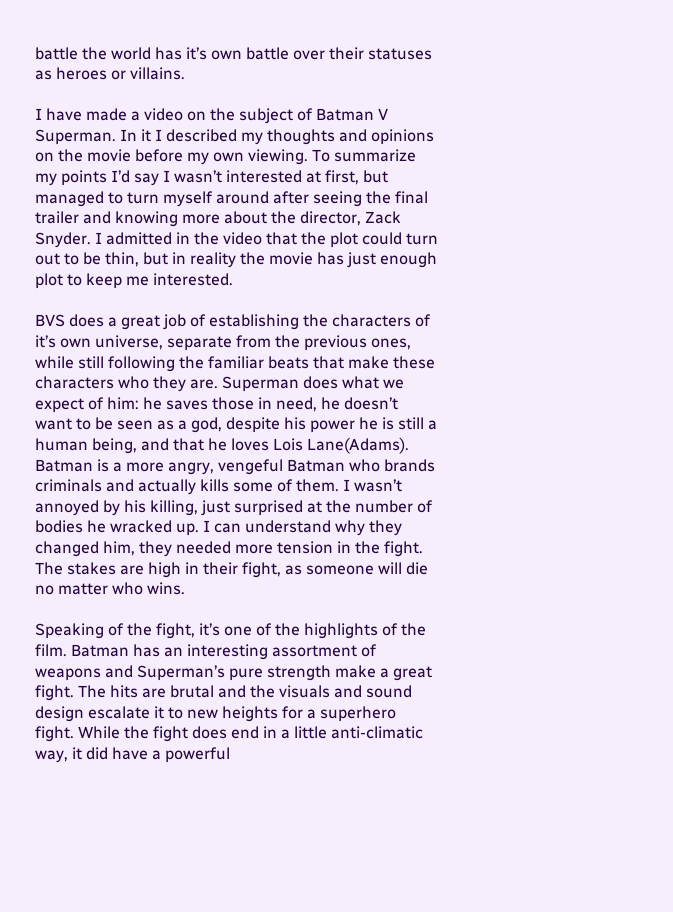battle the world has it’s own battle over their statuses as heroes or villains.

I have made a video on the subject of Batman V Superman. In it I described my thoughts and opinions on the movie before my own viewing. To summarize my points I’d say I wasn’t interested at first, but managed to turn myself around after seeing the final trailer and knowing more about the director, Zack Snyder. I admitted in the video that the plot could turn out to be thin, but in reality the movie has just enough plot to keep me interested.

BVS does a great job of establishing the characters of it’s own universe, separate from the previous ones, while still following the familiar beats that make these characters who they are. Superman does what we expect of him: he saves those in need, he doesn’t want to be seen as a god, despite his power he is still a human being, and that he loves Lois Lane(Adams). Batman is a more angry, vengeful Batman who brands criminals and actually kills some of them. I wasn’t annoyed by his killing, just surprised at the number of bodies he wracked up. I can understand why they changed him, they needed more tension in the fight. The stakes are high in their fight, as someone will die no matter who wins.

Speaking of the fight, it’s one of the highlights of the film. Batman has an interesting assortment of weapons and Superman’s pure strength make a great fight. The hits are brutal and the visuals and sound design escalate it to new heights for a superhero fight. While the fight does end in a little anti-climatic way, it did have a powerful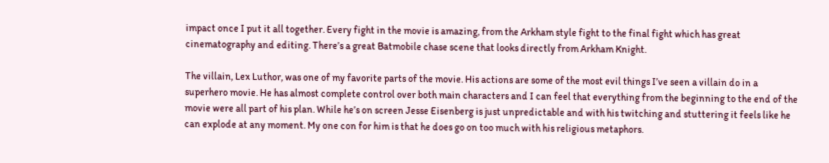impact once I put it all together. Every fight in the movie is amazing, from the Arkham style fight to the final fight which has great cinematography and editing. There’s a great Batmobile chase scene that looks directly from Arkham Knight.

The villain, Lex Luthor, was one of my favorite parts of the movie. His actions are some of the most evil things I’ve seen a villain do in a superhero movie. He has almost complete control over both main characters and I can feel that everything from the beginning to the end of the movie were all part of his plan. While he’s on screen Jesse Eisenberg is just unpredictable and with his twitching and stuttering it feels like he can explode at any moment. My one con for him is that he does go on too much with his religious metaphors.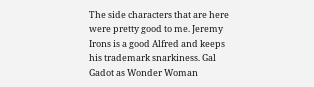The side characters that are here were pretty good to me. Jeremy Irons is a good Alfred and keeps his trademark snarkiness. Gal Gadot as Wonder Woman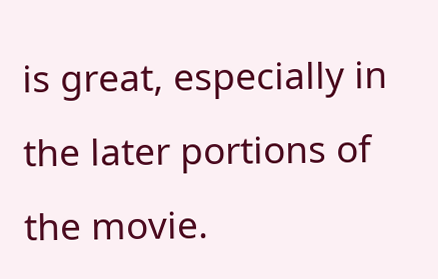is great, especially in the later portions of the movie.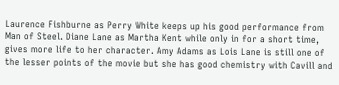Laurence Fishburne as Perry White keeps up his good performance from Man of Steel. Diane Lane as Martha Kent while only in for a short time, gives more life to her character. Amy Adams as Lois Lane is still one of the lesser points of the movie but she has good chemistry with Cavill and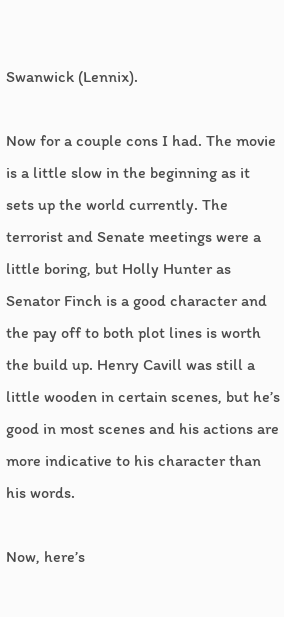Swanwick (Lennix).

Now for a couple cons I had. The movie is a little slow in the beginning as it sets up the world currently. The terrorist and Senate meetings were a little boring, but Holly Hunter as Senator Finch is a good character and the pay off to both plot lines is worth the build up. Henry Cavill was still a little wooden in certain scenes, but he’s good in most scenes and his actions are more indicative to his character than his words.

Now, here’s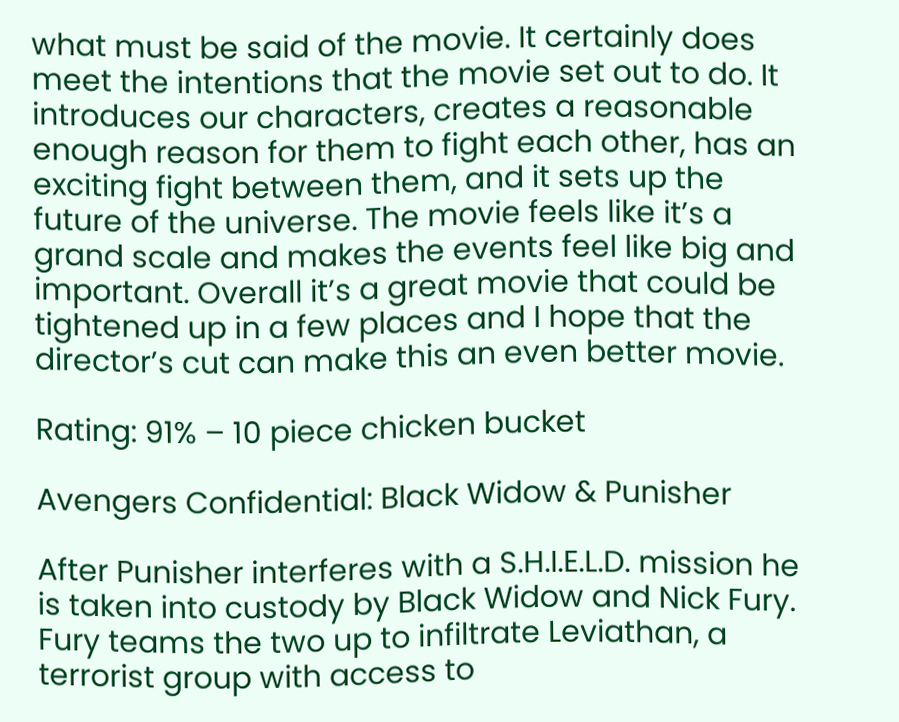what must be said of the movie. It certainly does meet the intentions that the movie set out to do. It introduces our characters, creates a reasonable enough reason for them to fight each other, has an exciting fight between them, and it sets up the future of the universe. The movie feels like it’s a grand scale and makes the events feel like big and important. Overall it’s a great movie that could be tightened up in a few places and I hope that the director’s cut can make this an even better movie.

Rating: 91% – 10 piece chicken bucket

Avengers Confidential: Black Widow & Punisher

After Punisher interferes with a S.H.I.E.L.D. mission he is taken into custody by Black Widow and Nick Fury. Fury teams the two up to infiltrate Leviathan, a terrorist group with access to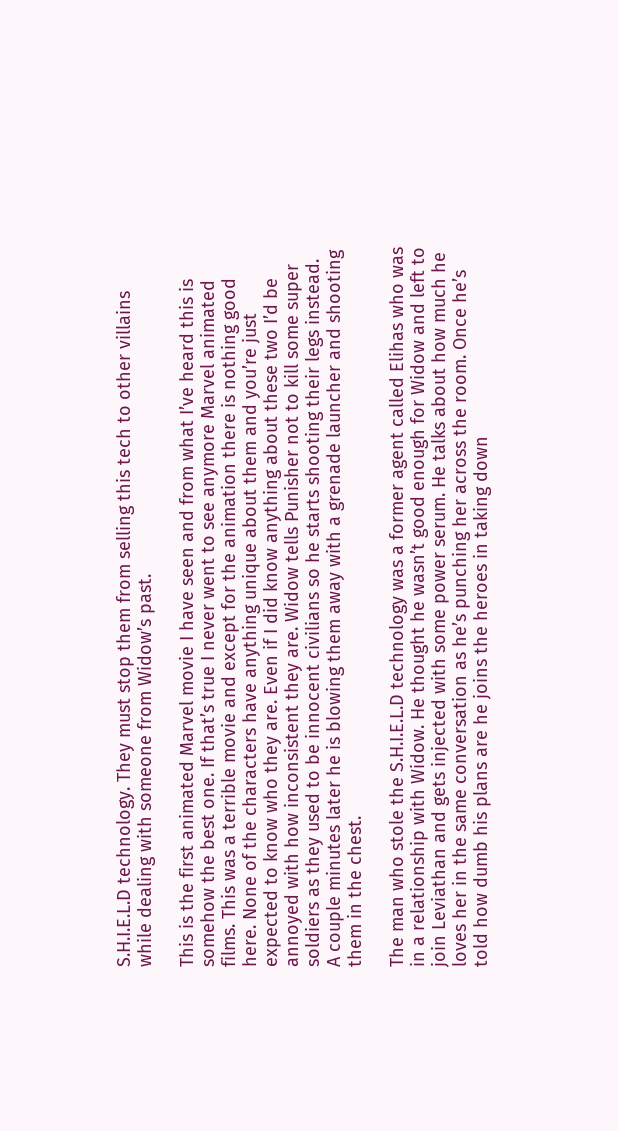S.H.I.E.L.D technology. They must stop them from selling this tech to other villains while dealing with someone from Widow’s past.

This is the first animated Marvel movie I have seen and from what I’ve heard this is somehow the best one. If that’s true I never went to see anymore Marvel animated films. This was a terrible movie and except for the animation there is nothing good here. None of the characters have anything unique about them and you’re just expected to know who they are. Even if I did know anything about these two I’d be annoyed with how inconsistent they are. Widow tells Punisher not to kill some super soldiers as they used to be innocent civilians so he starts shooting their legs instead. A couple minutes later he is blowing them away with a grenade launcher and shooting them in the chest.

The man who stole the S.H.I.E.L.D technology was a former agent called Elihas who was in a relationship with Widow. He thought he wasn’t good enough for Widow and left to join Leviathan and gets injected with some power serum. He talks about how much he loves her in the same conversation as he’s punching her across the room. Once he’s told how dumb his plans are he joins the heroes in taking down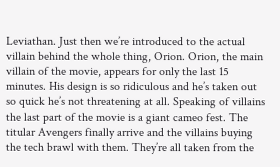Leviathan. Just then we’re introduced to the actual villain behind the whole thing, Orion. Orion, the main villain of the movie, appears for only the last 15 minutes. His design is so ridiculous and he’s taken out so quick he’s not threatening at all. Speaking of villains the last part of the movie is a giant cameo fest. The titular Avengers finally arrive and the villains buying the tech brawl with them. They’re all taken from the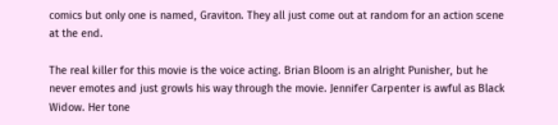comics but only one is named, Graviton. They all just come out at random for an action scene at the end.

The real killer for this movie is the voice acting. Brian Bloom is an alright Punisher, but he never emotes and just growls his way through the movie. Jennifer Carpenter is awful as Black Widow. Her tone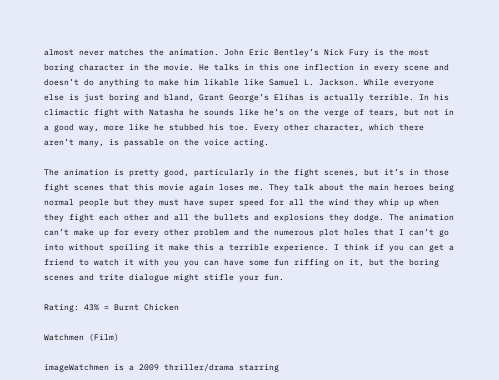almost never matches the animation. John Eric Bentley’s Nick Fury is the most boring character in the movie. He talks in this one inflection in every scene and doesn’t do anything to make him likable like Samuel L. Jackson. While everyone else is just boring and bland, Grant George’s Elihas is actually terrible. In his climactic fight with Natasha he sounds like he’s on the verge of tears, but not in a good way, more like he stubbed his toe. Every other character, which there aren’t many, is passable on the voice acting.

The animation is pretty good, particularly in the fight scenes, but it’s in those fight scenes that this movie again loses me. They talk about the main heroes being normal people but they must have super speed for all the wind they whip up when they fight each other and all the bullets and explosions they dodge. The animation can’t make up for every other problem and the numerous plot holes that I can’t go into without spoiling it make this a terrible experience. I think if you can get a friend to watch it with you you can have some fun riffing on it, but the boring scenes and trite dialogue might stifle your fun.

Rating: 43% = Burnt Chicken

Watchmen (Film)

imageWatchmen is a 2009 thriller/drama starring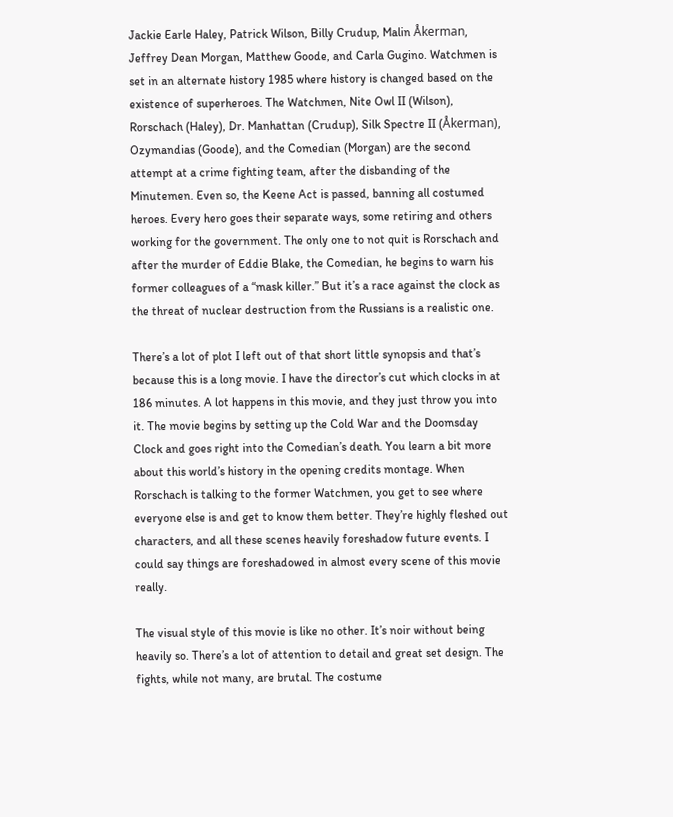Jackie Earle Haley, Patrick Wilson, Billy Crudup, Malin Åkerman, Jeffrey Dean Morgan, Matthew Goode, and Carla Gugino. Watchmen is set in an alternate history 1985 where history is changed based on the existence of superheroes. The Watchmen, Nite Owl II (Wilson), Rorschach (Haley), Dr. Manhattan (Crudup), Silk Spectre II (Åkerman), Ozymandias (Goode), and the Comedian (Morgan) are the second attempt at a crime fighting team, after the disbanding of the Minutemen. Even so, the Keene Act is passed, banning all costumed heroes. Every hero goes their separate ways, some retiring and others working for the government. The only one to not quit is Rorschach and after the murder of Eddie Blake, the Comedian, he begins to warn his former colleagues of a “mask killer.” But it’s a race against the clock as the threat of nuclear destruction from the Russians is a realistic one.

There’s a lot of plot I left out of that short little synopsis and that’s because this is a long movie. I have the director’s cut which clocks in at 186 minutes. A lot happens in this movie, and they just throw you into it. The movie begins by setting up the Cold War and the Doomsday Clock and goes right into the Comedian’s death. You learn a bit more about this world’s history in the opening credits montage. When Rorschach is talking to the former Watchmen, you get to see where everyone else is and get to know them better. They’re highly fleshed out characters, and all these scenes heavily foreshadow future events. I could say things are foreshadowed in almost every scene of this movie really.

The visual style of this movie is like no other. It’s noir without being heavily so. There’s a lot of attention to detail and great set design. The fights, while not many, are brutal. The costume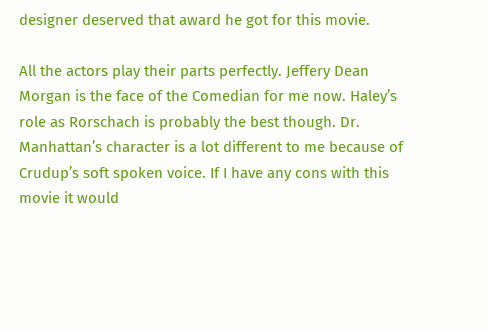designer deserved that award he got for this movie.

All the actors play their parts perfectly. Jeffery Dean Morgan is the face of the Comedian for me now. Haley’s role as Rorschach is probably the best though. Dr. Manhattan’s character is a lot different to me because of Crudup’s soft spoken voice. If I have any cons with this movie it would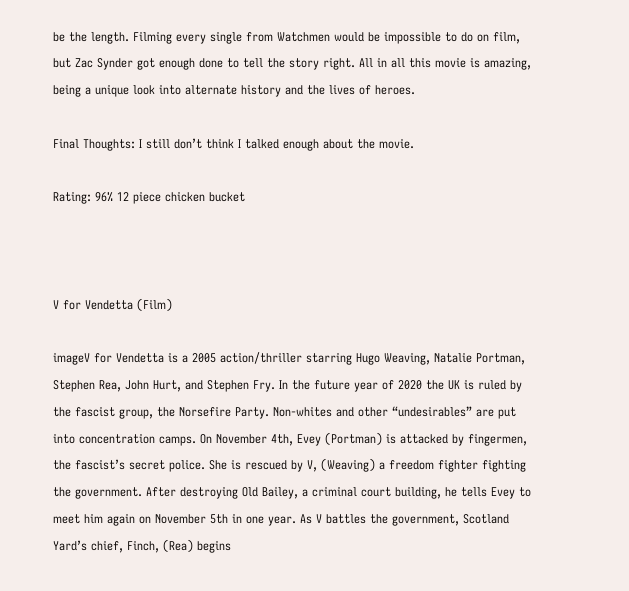be the length. Filming every single from Watchmen would be impossible to do on film, but Zac Synder got enough done to tell the story right. All in all this movie is amazing, being a unique look into alternate history and the lives of heroes.

Final Thoughts: I still don’t think I talked enough about the movie.

Rating: 96% 12 piece chicken bucket



V for Vendetta (Film)

imageV for Vendetta is a 2005 action/thriller starring Hugo Weaving, Natalie Portman, Stephen Rea, John Hurt, and Stephen Fry. In the future year of 2020 the UK is ruled by the fascist group, the Norsefire Party. Non-whites and other “undesirables” are put into concentration camps. On November 4th, Evey (Portman) is attacked by fingermen, the fascist’s secret police. She is rescued by V, (Weaving) a freedom fighter fighting the government. After destroying Old Bailey, a criminal court building, he tells Evey to meet him again on November 5th in one year. As V battles the government, Scotland Yard’s chief, Finch, (Rea) begins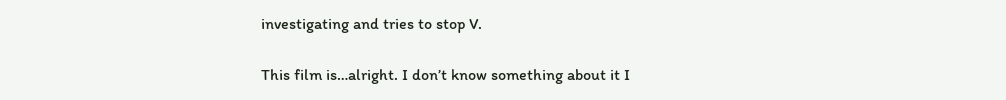investigating and tries to stop V.

This film is…alright. I don’t know something about it I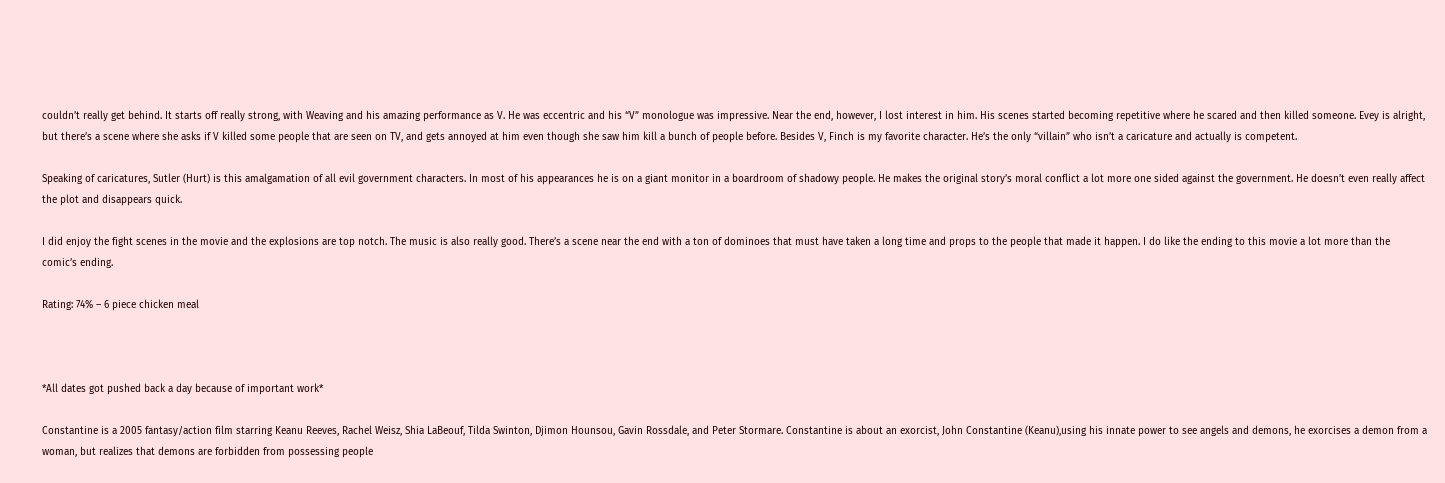couldn’t really get behind. It starts off really strong, with Weaving and his amazing performance as V. He was eccentric and his “V” monologue was impressive. Near the end, however, I lost interest in him. His scenes started becoming repetitive where he scared and then killed someone. Evey is alright, but there’s a scene where she asks if V killed some people that are seen on TV, and gets annoyed at him even though she saw him kill a bunch of people before. Besides V, Finch is my favorite character. He’s the only “villain” who isn’t a caricature and actually is competent.

Speaking of caricatures, Sutler (Hurt) is this amalgamation of all evil government characters. In most of his appearances he is on a giant monitor in a boardroom of shadowy people. He makes the original story’s moral conflict a lot more one sided against the government. He doesn’t even really affect the plot and disappears quick.

I did enjoy the fight scenes in the movie and the explosions are top notch. The music is also really good. There’s a scene near the end with a ton of dominoes that must have taken a long time and props to the people that made it happen. I do like the ending to this movie a lot more than the comic’s ending.

Rating: 74% – 6 piece chicken meal



*All dates got pushed back a day because of important work*

Constantine is a 2005 fantasy/action film starring Keanu Reeves, Rachel Weisz, Shia LaBeouf, Tilda Swinton, Djimon Hounsou, Gavin Rossdale, and Peter Stormare. Constantine is about an exorcist, John Constantine (Keanu),using his innate power to see angels and demons, he exorcises a demon from a woman, but realizes that demons are forbidden from possessing people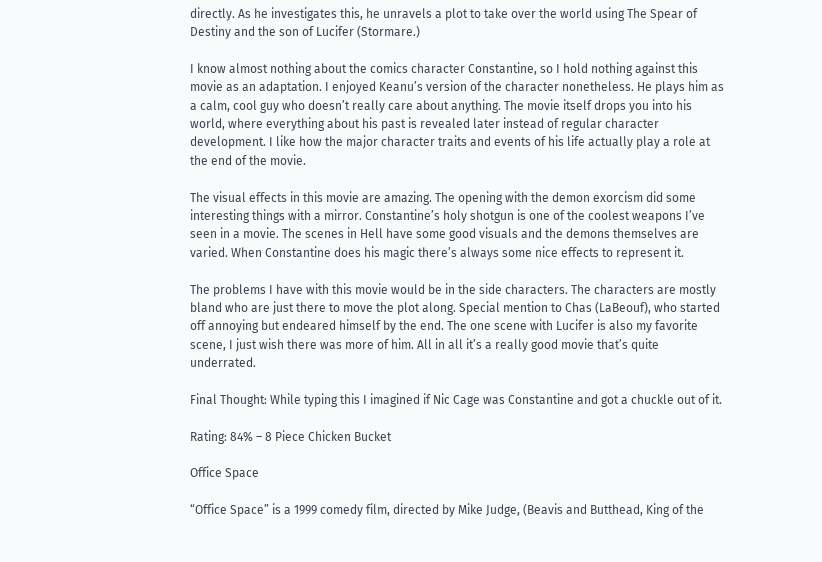directly. As he investigates this, he unravels a plot to take over the world using The Spear of Destiny and the son of Lucifer (Stormare.)

I know almost nothing about the comics character Constantine, so I hold nothing against this movie as an adaptation. I enjoyed Keanu’s version of the character nonetheless. He plays him as a calm, cool guy who doesn’t really care about anything. The movie itself drops you into his world, where everything about his past is revealed later instead of regular character development. I like how the major character traits and events of his life actually play a role at the end of the movie.

The visual effects in this movie are amazing. The opening with the demon exorcism did some interesting things with a mirror. Constantine’s holy shotgun is one of the coolest weapons I’ve seen in a movie. The scenes in Hell have some good visuals and the demons themselves are varied. When Constantine does his magic there’s always some nice effects to represent it.

The problems I have with this movie would be in the side characters. The characters are mostly bland who are just there to move the plot along. Special mention to Chas (LaBeouf), who started off annoying but endeared himself by the end. The one scene with Lucifer is also my favorite scene, I just wish there was more of him. All in all it’s a really good movie that’s quite underrated.

Final Thought: While typing this I imagined if Nic Cage was Constantine and got a chuckle out of it.

Rating: 84% – 8 Piece Chicken Bucket

Office Space

“Office Space” is a 1999 comedy film, directed by Mike Judge, (Beavis and Butthead, King of the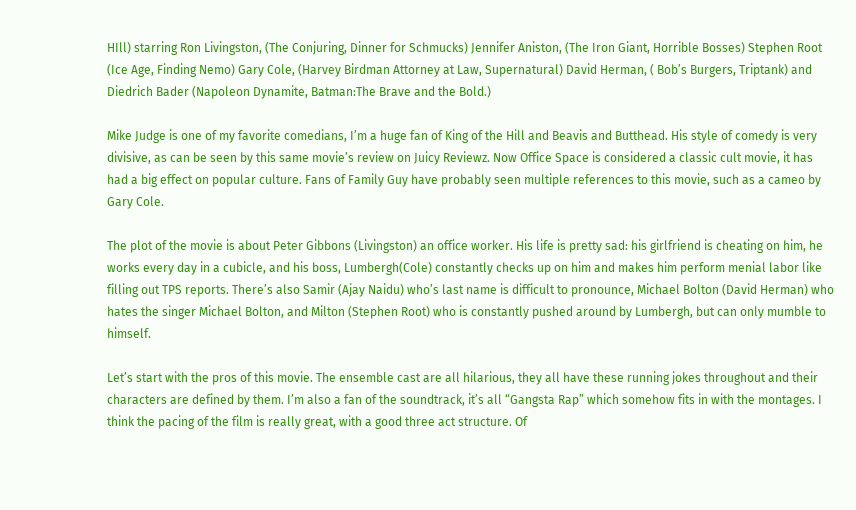HIll) starring Ron Livingston, (The Conjuring, Dinner for Schmucks) Jennifer Aniston, (The Iron Giant, Horrible Bosses) Stephen Root (Ice Age, Finding Nemo) Gary Cole, (Harvey Birdman Attorney at Law, Supernatural) David Herman, ( Bob’s Burgers, Triptank) and Diedrich Bader (Napoleon Dynamite, Batman:The Brave and the Bold.)

Mike Judge is one of my favorite comedians, I’m a huge fan of King of the Hill and Beavis and Butthead. His style of comedy is very divisive, as can be seen by this same movie’s review on Juicy Reviewz. Now Office Space is considered a classic cult movie, it has had a big effect on popular culture. Fans of Family Guy have probably seen multiple references to this movie, such as a cameo by Gary Cole.

The plot of the movie is about Peter Gibbons (Livingston) an office worker. His life is pretty sad: his girlfriend is cheating on him, he works every day in a cubicle, and his boss, Lumbergh(Cole) constantly checks up on him and makes him perform menial labor like filling out TPS reports. There’s also Samir (Ajay Naidu) who’s last name is difficult to pronounce, Michael Bolton (David Herman) who hates the singer Michael Bolton, and Milton (Stephen Root) who is constantly pushed around by Lumbergh, but can only mumble to himself.

Let’s start with the pros of this movie. The ensemble cast are all hilarious, they all have these running jokes throughout and their characters are defined by them. I’m also a fan of the soundtrack, it’s all “Gangsta Rap” which somehow fits in with the montages. I think the pacing of the film is really great, with a good three act structure. Of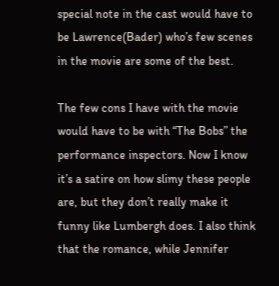special note in the cast would have to be Lawrence(Bader) who’s few scenes in the movie are some of the best.

The few cons I have with the movie would have to be with “The Bobs” the performance inspectors. Now I know it’s a satire on how slimy these people are, but they don’t really make it funny like Lumbergh does. I also think that the romance, while Jennifer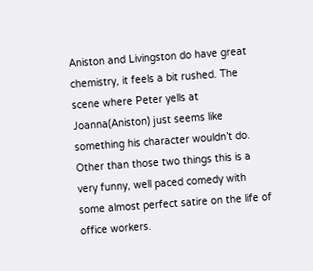Aniston and Livingston do have great chemistry, it feels a bit rushed. The scene where Peter yells at Joanna(Aniston) just seems like something his character wouldn’t do.
Other than those two things this is a very funny, well paced comedy with some almost perfect satire on the life of office workers.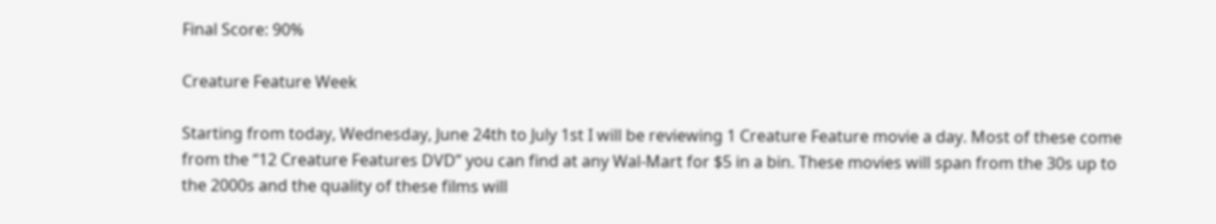Final Score: 90%

Creature Feature Week

Starting from today, Wednesday, June 24th to July 1st I will be reviewing 1 Creature Feature movie a day. Most of these come from the “12 Creature Features DVD” you can find at any Wal-Mart for $5 in a bin. These movies will span from the 30s up to the 2000s and the quality of these films will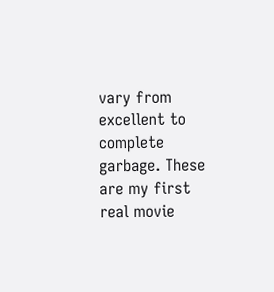vary from excellent to complete garbage. These are my first real movie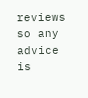reviews so any advice is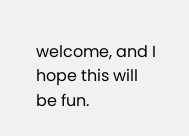welcome, and I hope this will be fun.